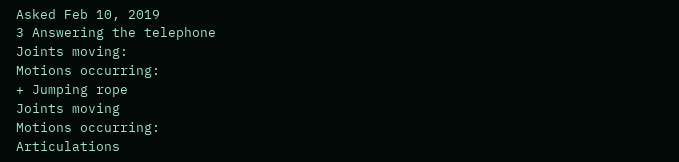Asked Feb 10, 2019
3 Answering the telephone
Joints moving:
Motions occurring:
+ Jumping rope
Joints moving
Motions occurring:
Articulations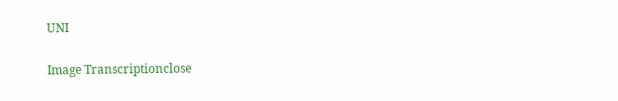UNI

Image Transcriptionclose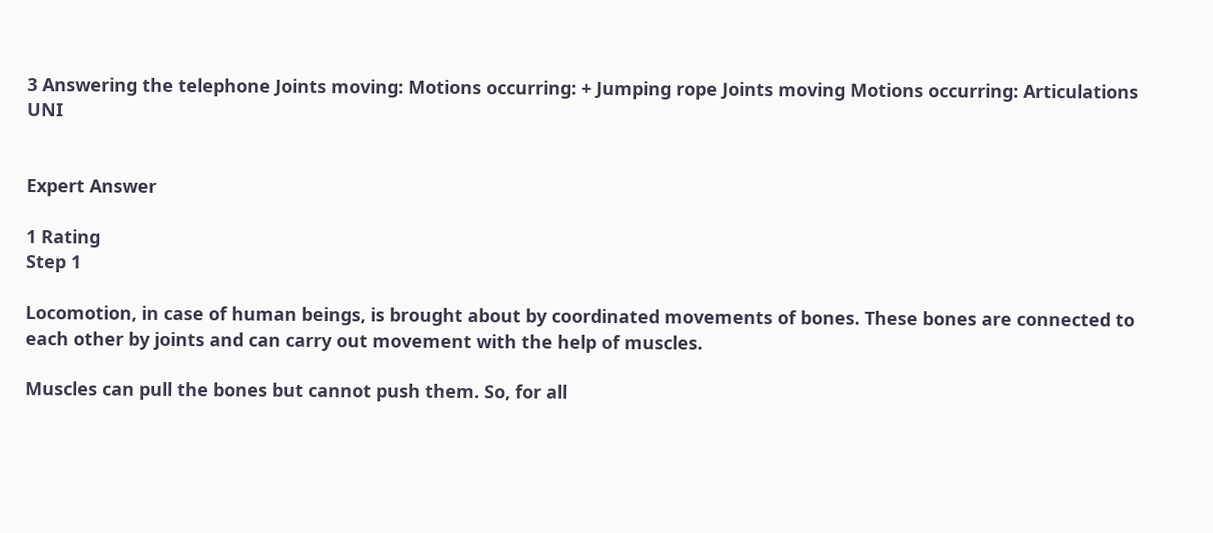3 Answering the telephone Joints moving: Motions occurring: + Jumping rope Joints moving Motions occurring: Articulations UNI


Expert Answer

1 Rating
Step 1

Locomotion, in case of human beings, is brought about by coordinated movements of bones. These bones are connected to each other by joints and can carry out movement with the help of muscles.

Muscles can pull the bones but cannot push them. So, for all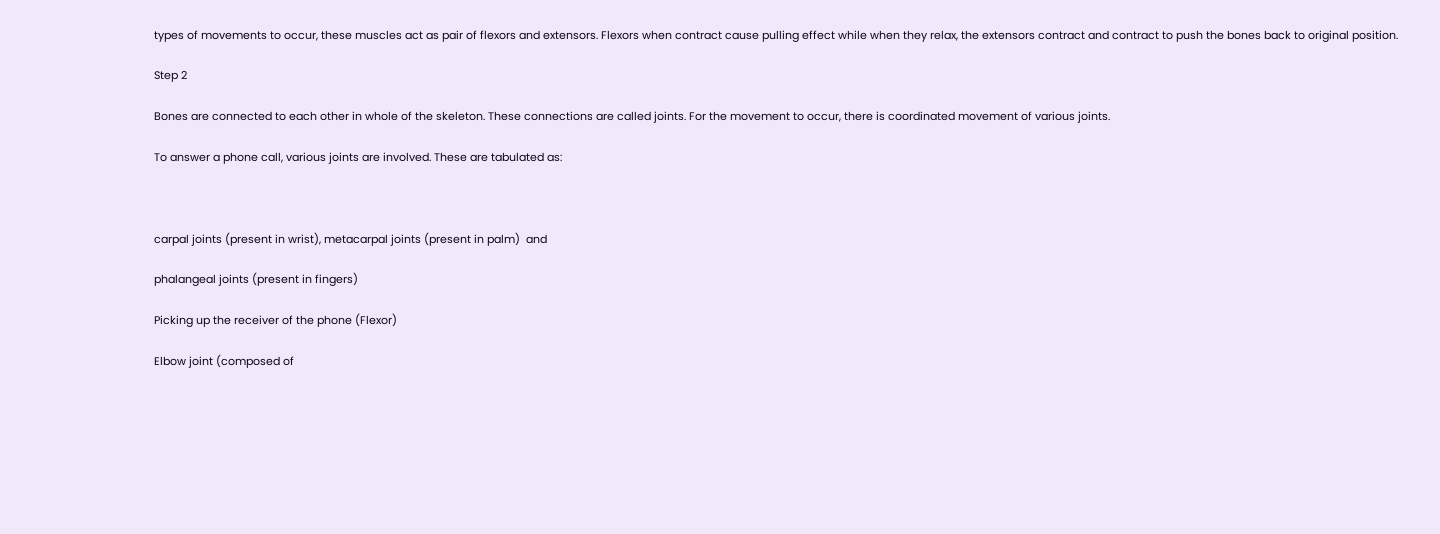types of movements to occur, these muscles act as pair of flexors and extensors. Flexors when contract cause pulling effect while when they relax, the extensors contract and contract to push the bones back to original position.

Step 2

Bones are connected to each other in whole of the skeleton. These connections are called joints. For the movement to occur, there is coordinated movement of various joints.

To answer a phone call, various joints are involved. These are tabulated as:



carpal joints (present in wrist), metacarpal joints (present in palm)  and

phalangeal joints (present in fingers)

Picking up the receiver of the phone (Flexor)

Elbow joint (composed of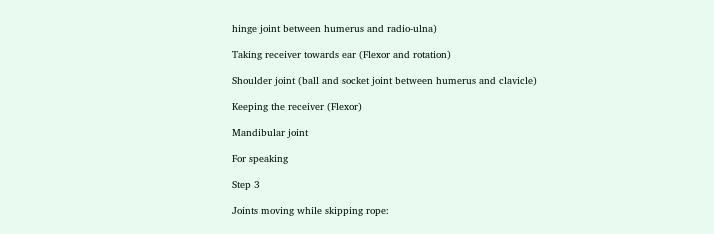hinge joint between humerus and radio-ulna)

Taking receiver towards ear (Flexor and rotation)

Shoulder joint (ball and socket joint between humerus and clavicle)

Keeping the receiver (Flexor)

Mandibular joint

For speaking

Step 3

Joints moving while skipping rope: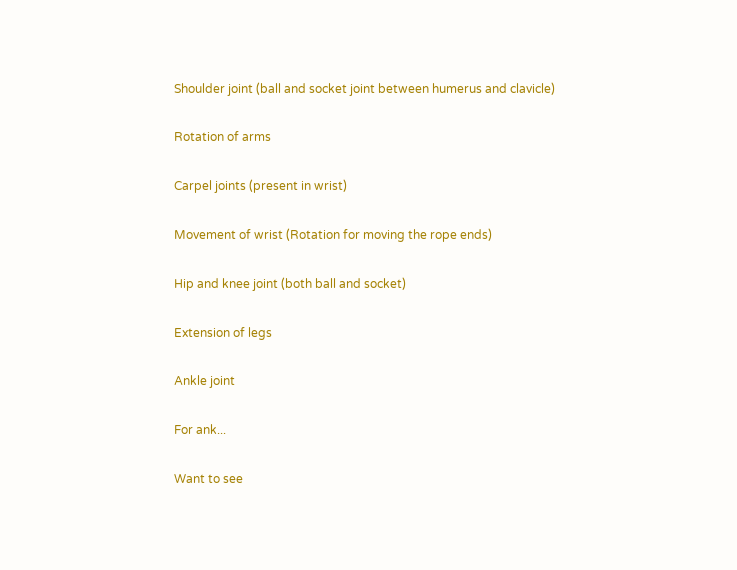Shoulder joint (ball and socket joint between humerus and clavicle)

Rotation of arms

Carpel joints (present in wrist)

Movement of wrist (Rotation for moving the rope ends)

Hip and knee joint (both ball and socket)

Extension of legs

Ankle joint

For ank...

Want to see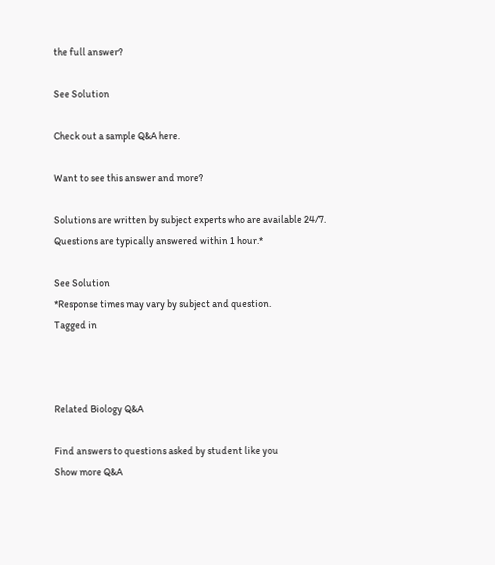the full answer?

See Solution

Check out a sample Q&A here.

Want to see this answer and more?

Solutions are written by subject experts who are available 24/7. Questions are typically answered within 1 hour.*

See Solution
*Response times may vary by subject and question.
Tagged in



Related Biology Q&A

Find answers to questions asked by student like you
Show more Q&A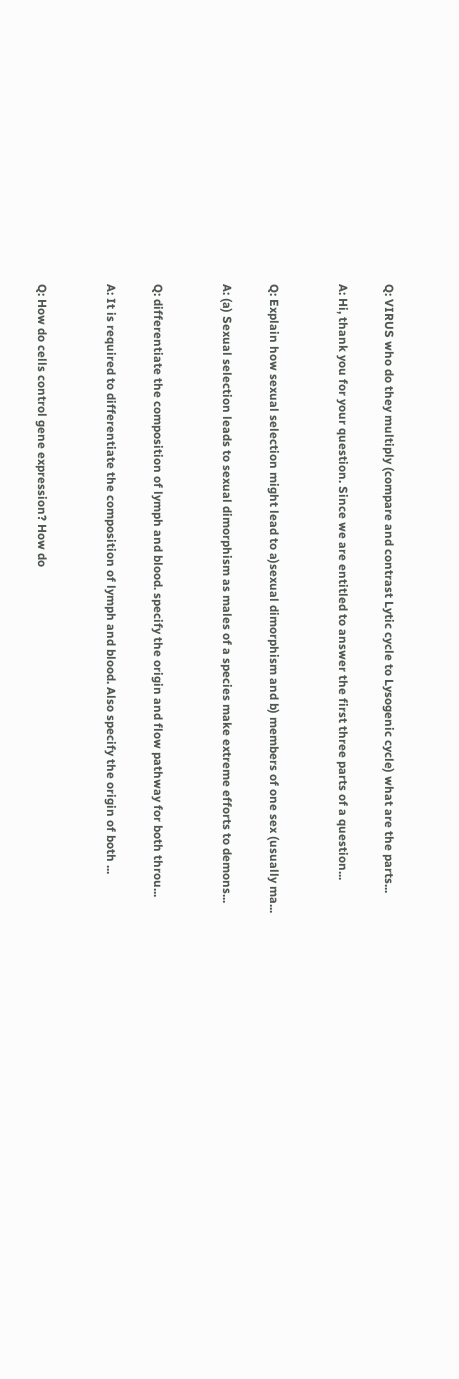Q: VIRUS who do they multiply (compare and contrast Lytic cycle to Lysogenic cycle) what are the parts...

A: Hi, thank you for your question. Since we are entitled to answer the first three parts of a question...


Q: Explain how sexual selection might lead to a)sexual dimorphism and b) members of one sex (usually ma...

A: (a) Sexual selection leads to sexual dimorphism as males of a species make extreme efforts to demons...


Q: differentiate the composition of lymph and blood. specify the origin and flow pathway for both throu...

A: It is required to differentiate the composition of lymph and blood. Also specify the origin of both ...


Q: How do cells control gene expression? How do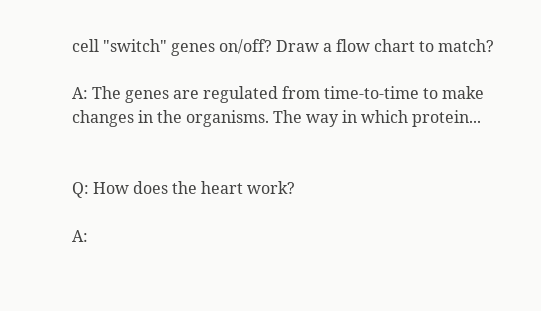cell "switch" genes on/off? Draw a flow chart to match?

A: The genes are regulated from time-to-time to make changes in the organisms. The way in which protein...


Q: How does the heart work?

A: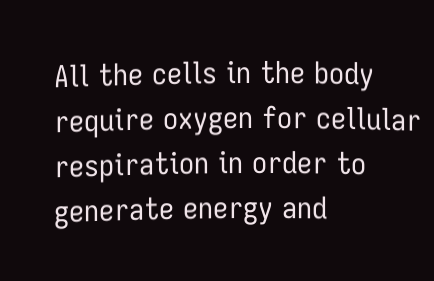All the cells in the body require oxygen for cellular respiration in order to generate energy and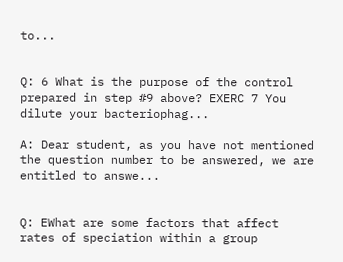to...


Q: 6 What is the purpose of the control prepared in step #9 above? EXERC 7 You dilute your bacteriophag...

A: Dear student, as you have not mentioned the question number to be answered, we are entitled to answe...


Q: EWhat are some factors that affect rates of speciation within a group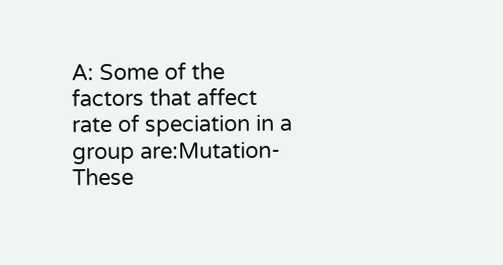A: Some of the factors that affect rate of speciation in a group are:Mutation- These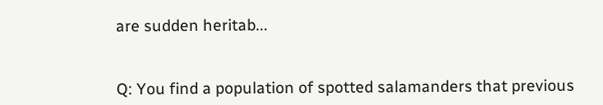are sudden heritab...


Q: You find a population of spotted salamanders that previous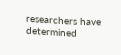researchers have determined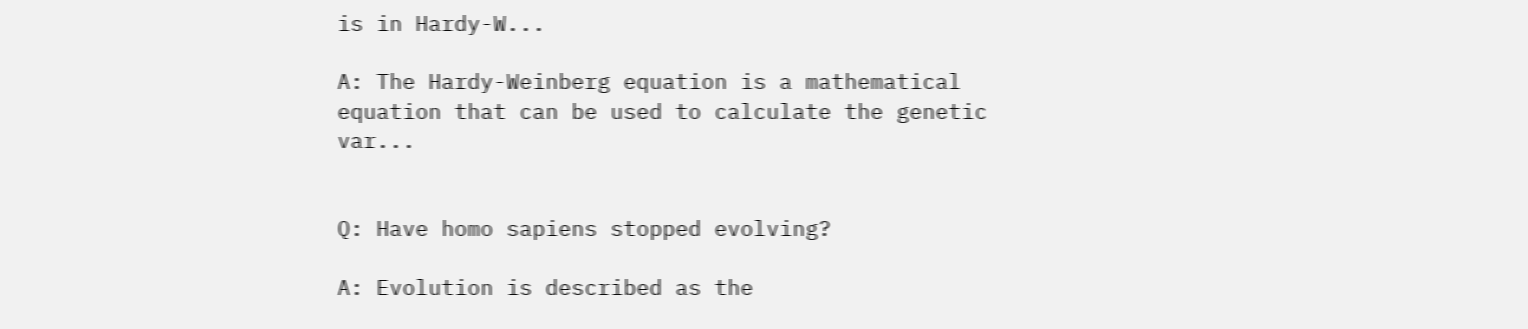is in Hardy-W...

A: The Hardy-Weinberg equation is a mathematical equation that can be used to calculate the genetic var...


Q: Have homo sapiens stopped evolving?

A: Evolution is described as the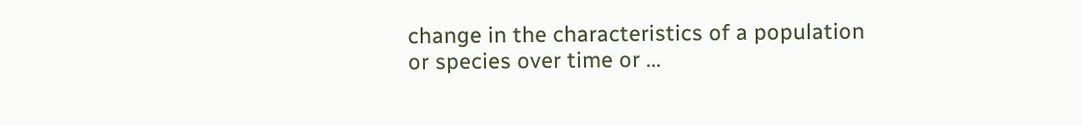change in the characteristics of a population or species over time or ...